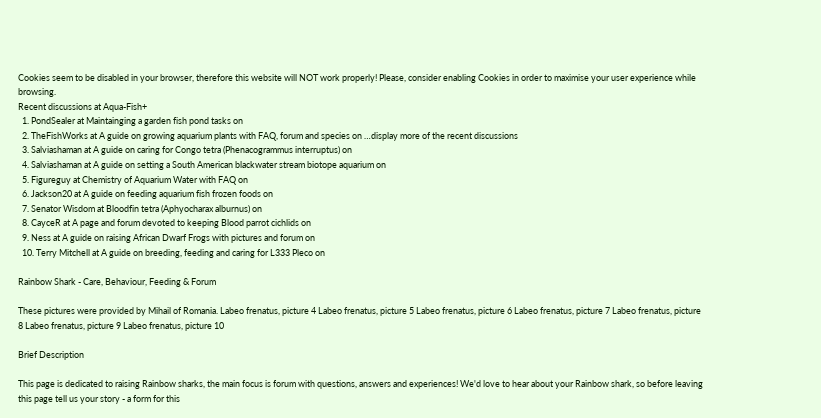Cookies seem to be disabled in your browser, therefore this website will NOT work properly! Please, consider enabling Cookies in order to maximise your user experience while browsing.
Recent discussions at Aqua-Fish+
  1. PondSealer at Maintainging a garden fish pond tasks on
  2. TheFishWorks at A guide on growing aquarium plants with FAQ, forum and species on …display more of the recent discussions
  3. Salviashaman at A guide on caring for Congo tetra (Phenacogrammus interruptus) on
  4. Salviashaman at A guide on setting a South American blackwater stream biotope aquarium on
  5. Figureguy at Chemistry of Aquarium Water with FAQ on
  6. Jackson20 at A guide on feeding aquarium fish frozen foods on
  7. Senator Wisdom at Bloodfin tetra (Aphyocharax alburnus) on
  8. CayceR at A page and forum devoted to keeping Blood parrot cichlids on
  9. Ness at A guide on raising African Dwarf Frogs with pictures and forum on
  10. Terry Mitchell at A guide on breeding, feeding and caring for L333 Pleco on

Rainbow Shark - Care, Behaviour, Feeding & Forum

These pictures were provided by Mihail of Romania. Labeo frenatus, picture 4 Labeo frenatus, picture 5 Labeo frenatus, picture 6 Labeo frenatus, picture 7 Labeo frenatus, picture 8 Labeo frenatus, picture 9 Labeo frenatus, picture 10

Brief Description

This page is dedicated to raising Rainbow sharks, the main focus is forum with questions, answers and experiences! We'd love to hear about your Rainbow shark, so before leaving this page tell us your story - a form for this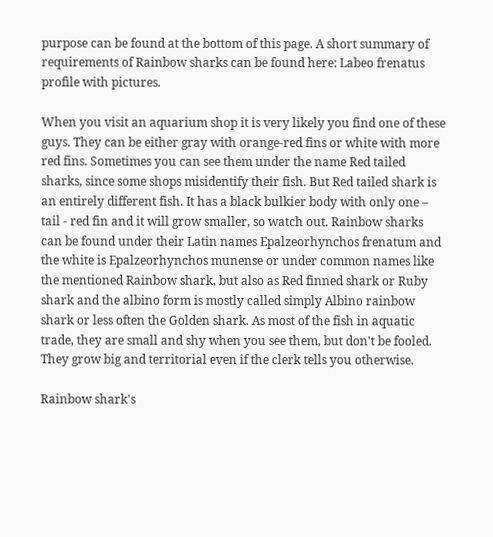purpose can be found at the bottom of this page. A short summary of requirements of Rainbow sharks can be found here: Labeo frenatus profile with pictures.

When you visit an aquarium shop it is very likely you find one of these guys. They can be either gray with orange-red fins or white with more red fins. Sometimes you can see them under the name Red tailed sharks, since some shops misidentify their fish. But Red tailed shark is an entirely different fish. It has a black bulkier body with only one – tail - red fin and it will grow smaller, so watch out. Rainbow sharks can be found under their Latin names Epalzeorhynchos frenatum and the white is Epalzeorhynchos munense or under common names like the mentioned Rainbow shark, but also as Red finned shark or Ruby shark and the albino form is mostly called simply Albino rainbow shark or less often the Golden shark. As most of the fish in aquatic trade, they are small and shy when you see them, but don't be fooled. They grow big and territorial even if the clerk tells you otherwise.

Rainbow shark's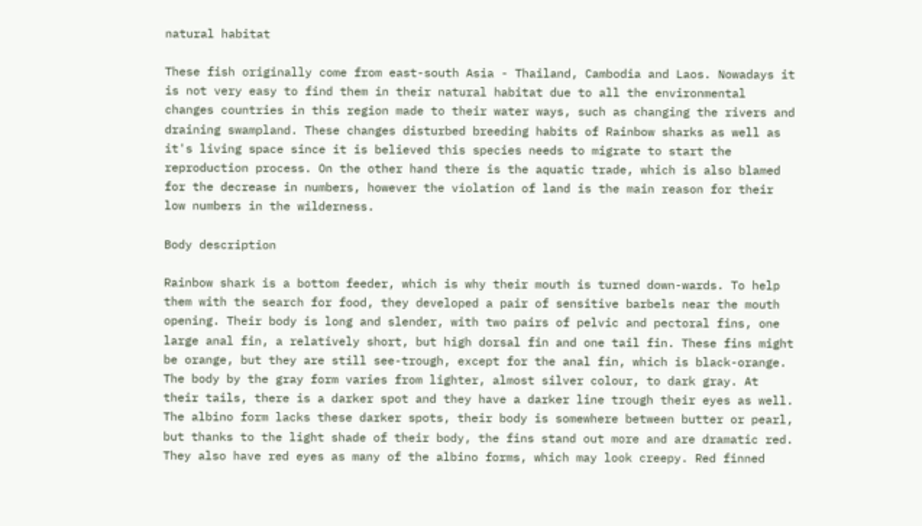natural habitat

These fish originally come from east-south Asia - Thailand, Cambodia and Laos. Nowadays it is not very easy to find them in their natural habitat due to all the environmental changes countries in this region made to their water ways, such as changing the rivers and draining swampland. These changes disturbed breeding habits of Rainbow sharks as well as it's living space since it is believed this species needs to migrate to start the reproduction process. On the other hand there is the aquatic trade, which is also blamed for the decrease in numbers, however the violation of land is the main reason for their low numbers in the wilderness.

Body description

Rainbow shark is a bottom feeder, which is why their mouth is turned down-wards. To help them with the search for food, they developed a pair of sensitive barbels near the mouth opening. Their body is long and slender, with two pairs of pelvic and pectoral fins, one large anal fin, a relatively short, but high dorsal fin and one tail fin. These fins might be orange, but they are still see-trough, except for the anal fin, which is black-orange. The body by the gray form varies from lighter, almost silver colour, to dark gray. At their tails, there is a darker spot and they have a darker line trough their eyes as well. The albino form lacks these darker spots, their body is somewhere between butter or pearl, but thanks to the light shade of their body, the fins stand out more and are dramatic red. They also have red eyes as many of the albino forms, which may look creepy. Red finned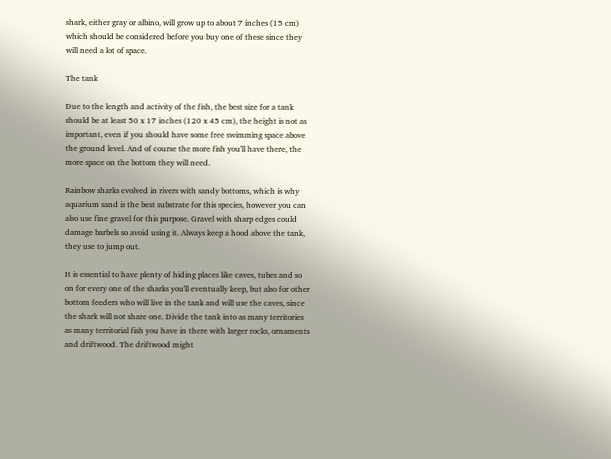shark, either gray or albino, will grow up to about 7 inches (15 cm) which should be considered before you buy one of these since they will need a lot of space.

The tank

Due to the length and activity of the fish, the best size for a tank should be at least 50 x 17 inches (120 x 45 cm), the height is not as important, even if you should have some free swimming space above the ground level. And of course the more fish you'll have there, the more space on the bottom they will need.

Rainbow sharks evolved in rivers with sandy bottoms, which is why aquarium sand is the best substrate for this species, however you can also use fine gravel for this purpose. Gravel with sharp edges could damage barbels so avoid using it. Always keep a hood above the tank, they use to jump out.

It is essential to have plenty of hiding places like caves, tubes and so on for every one of the sharks you'll eventually keep, but also for other bottom feeders who will live in the tank and will use the caves, since the shark will not share one. Divide the tank into as many territories as many territorial fish you have in there with larger rocks, ornaments and driftwood. The driftwood might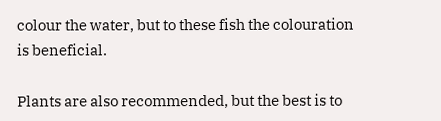colour the water, but to these fish the colouration is beneficial.

Plants are also recommended, but the best is to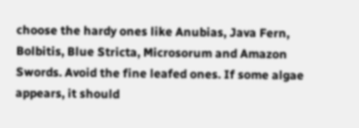choose the hardy ones like Anubias, Java Fern, Bolbitis, Blue Stricta, Microsorum and Amazon Swords. Avoid the fine leafed ones. If some algae appears, it should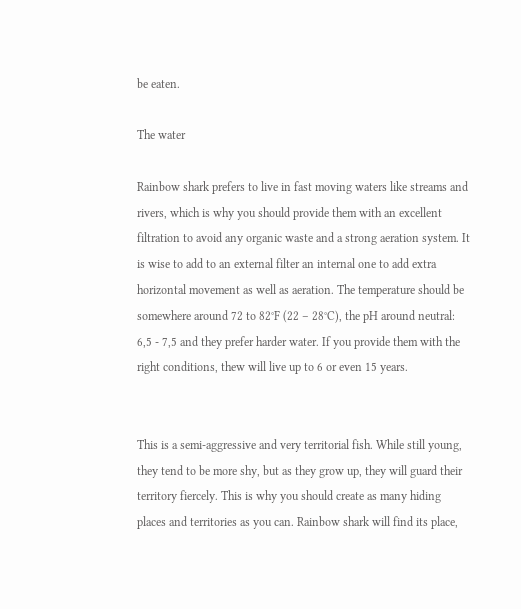be eaten.

The water

Rainbow shark prefers to live in fast moving waters like streams and rivers, which is why you should provide them with an excellent filtration to avoid any organic waste and a strong aeration system. It is wise to add to an external filter an internal one to add extra horizontal movement as well as aeration. The temperature should be somewhere around 72 to 82°F (22 – 28°C), the pH around neutral: 6,5 - 7,5 and they prefer harder water. If you provide them with the right conditions, thew will live up to 6 or even 15 years.


This is a semi-aggressive and very territorial fish. While still young, they tend to be more shy, but as they grow up, they will guard their territory fiercely. This is why you should create as many hiding places and territories as you can. Rainbow shark will find its place,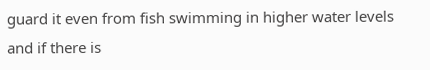guard it even from fish swimming in higher water levels and if there is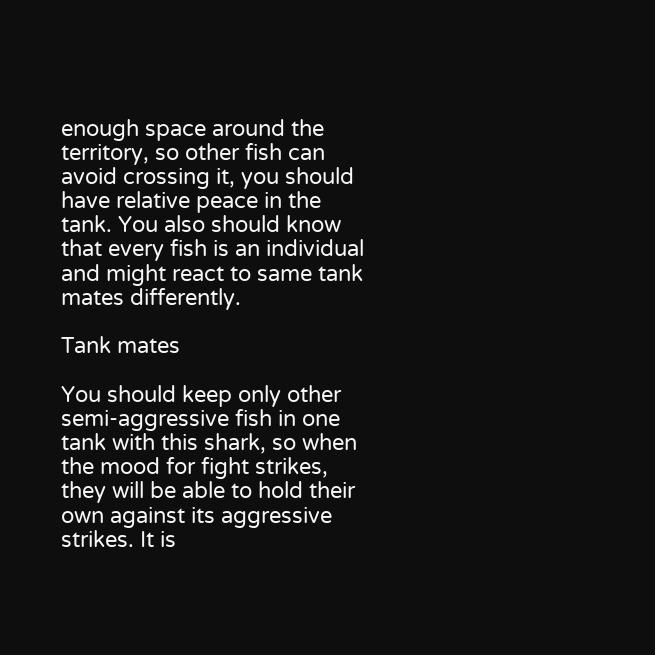enough space around the territory, so other fish can avoid crossing it, you should have relative peace in the tank. You also should know that every fish is an individual and might react to same tank mates differently.

Tank mates

You should keep only other semi-aggressive fish in one tank with this shark, so when the mood for fight strikes, they will be able to hold their own against its aggressive strikes. It is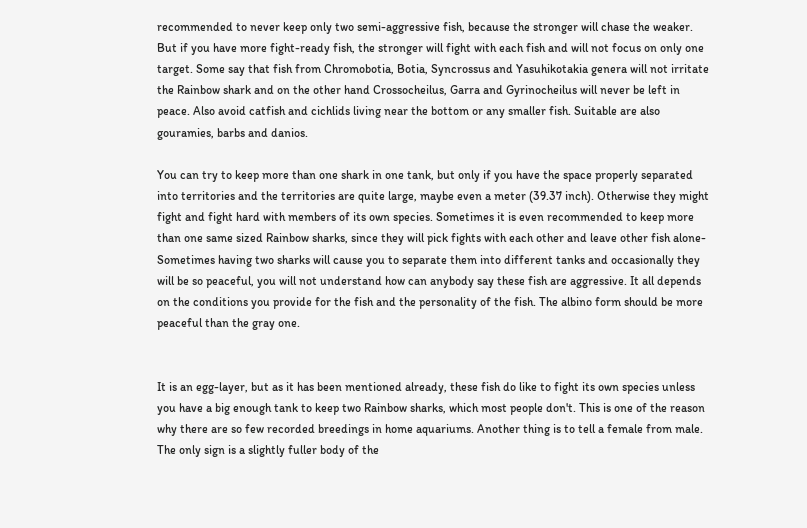recommended to never keep only two semi-aggressive fish, because the stronger will chase the weaker. But if you have more fight-ready fish, the stronger will fight with each fish and will not focus on only one target. Some say that fish from Chromobotia, Botia, Syncrossus and Yasuhikotakia genera will not irritate the Rainbow shark and on the other hand Crossocheilus, Garra and Gyrinocheilus will never be left in peace. Also avoid catfish and cichlids living near the bottom or any smaller fish. Suitable are also gouramies, barbs and danios.

You can try to keep more than one shark in one tank, but only if you have the space properly separated into territories and the territories are quite large, maybe even a meter (39.37 inch). Otherwise they might fight and fight hard with members of its own species. Sometimes it is even recommended to keep more than one same sized Rainbow sharks, since they will pick fights with each other and leave other fish alone- Sometimes having two sharks will cause you to separate them into different tanks and occasionally they will be so peaceful, you will not understand how can anybody say these fish are aggressive. It all depends on the conditions you provide for the fish and the personality of the fish. The albino form should be more peaceful than the gray one.


It is an egg-layer, but as it has been mentioned already, these fish do like to fight its own species unless you have a big enough tank to keep two Rainbow sharks, which most people don't. This is one of the reason why there are so few recorded breedings in home aquariums. Another thing is to tell a female from male. The only sign is a slightly fuller body of the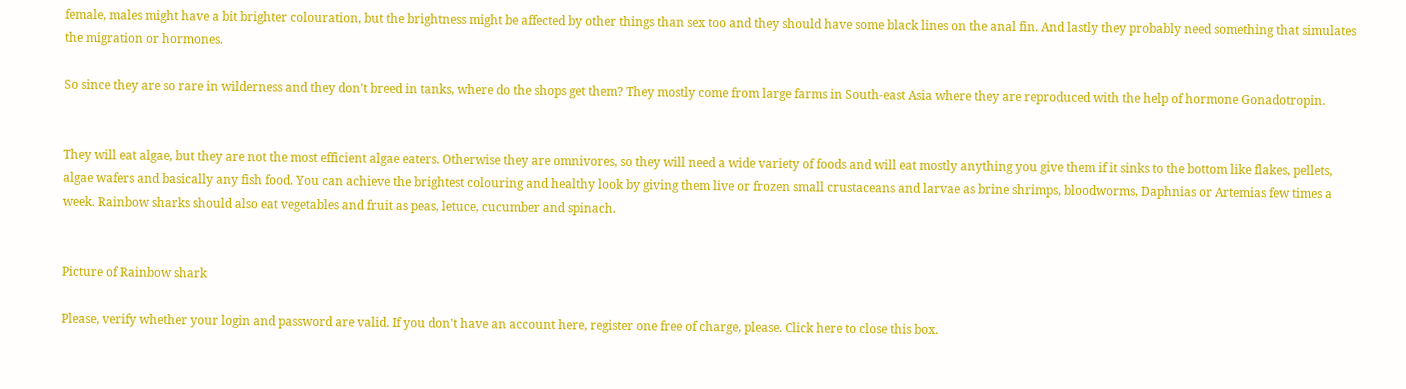female, males might have a bit brighter colouration, but the brightness might be affected by other things than sex too and they should have some black lines on the anal fin. And lastly they probably need something that simulates the migration or hormones.

So since they are so rare in wilderness and they don't breed in tanks, where do the shops get them? They mostly come from large farms in South-east Asia where they are reproduced with the help of hormone Gonadotropin.


They will eat algae, but they are not the most efficient algae eaters. Otherwise they are omnivores, so they will need a wide variety of foods and will eat mostly anything you give them if it sinks to the bottom like flakes, pellets, algae wafers and basically any fish food. You can achieve the brightest colouring and healthy look by giving them live or frozen small crustaceans and larvae as brine shrimps, bloodworms, Daphnias or Artemias few times a week. Rainbow sharks should also eat vegetables and fruit as peas, letuce, cucumber and spinach.


Picture of Rainbow shark

Please, verify whether your login and password are valid. If you don't have an account here, register one free of charge, please. Click here to close this box.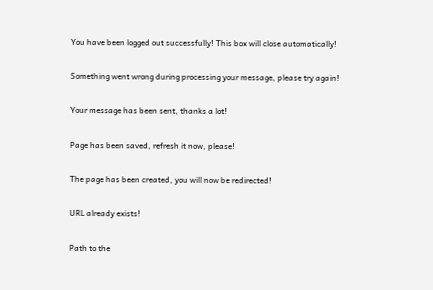You have been logged out successfully! This box will close automatically!

Something went wrong during processing your message, please try again!

Your message has been sent, thanks a lot!

Page has been saved, refresh it now, please!

The page has been created, you will now be redirected!

URL already exists!

Path to the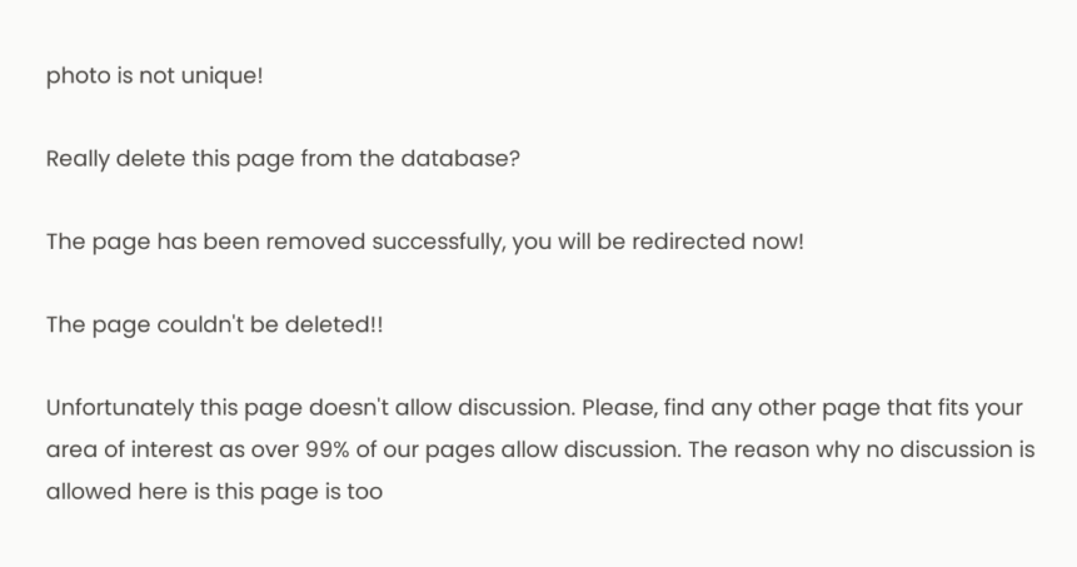photo is not unique!

Really delete this page from the database?

The page has been removed successfully, you will be redirected now!

The page couldn't be deleted!!

Unfortunately this page doesn't allow discussion. Please, find any other page that fits your area of interest as over 99% of our pages allow discussion. The reason why no discussion is allowed here is this page is too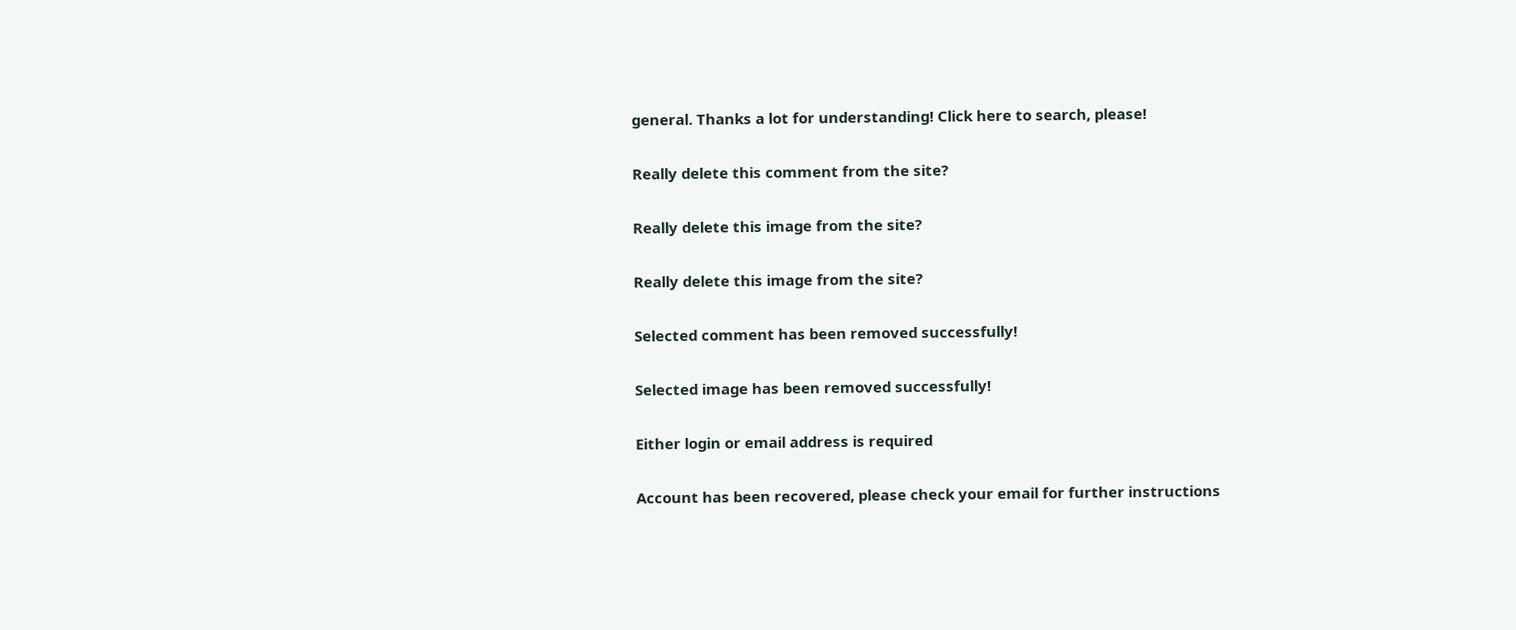general. Thanks a lot for understanding! Click here to search, please!

Really delete this comment from the site?

Really delete this image from the site?

Really delete this image from the site?

Selected comment has been removed successfully!

Selected image has been removed successfully!

Either login or email address is required

Account has been recovered, please check your email for further instructions